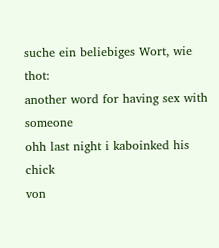suche ein beliebiges Wort, wie thot:
another word for having sex with someone
ohh last night i kaboinked his chick
von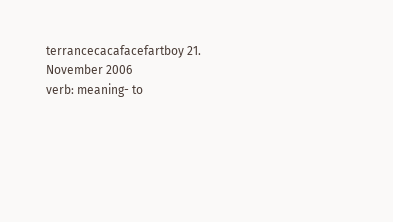terrancecacafacefartboy 21. November 2006
verb: meaning- to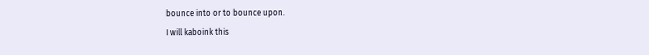bounce into or to bounce upon.
I will kaboink this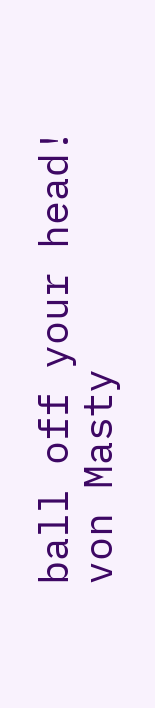ball off your head!
von Masty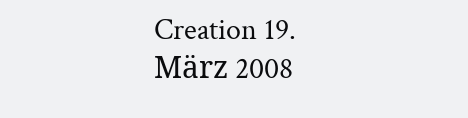Creation 19. März 2008